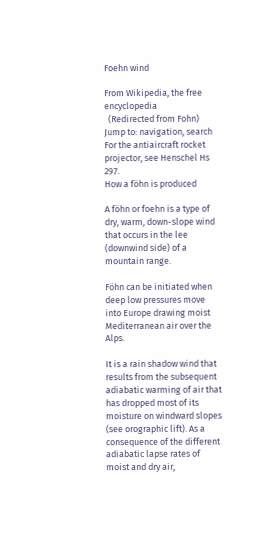Foehn wind

From Wikipedia, the free encyclopedia
  (Redirected from Fohn)
Jump to: navigation, search
For the antiaircraft rocket projector, see Henschel Hs 297.
How a föhn is produced

A föhn or foehn is a type of dry, warm, down-slope wind that occurs in the lee (downwind side) of a mountain range.

Föhn can be initiated when deep low pressures move into Europe drawing moist Mediterranean air over the Alps.

It is a rain shadow wind that results from the subsequent adiabatic warming of air that has dropped most of its moisture on windward slopes (see orographic lift). As a consequence of the different adiabatic lapse rates of moist and dry air,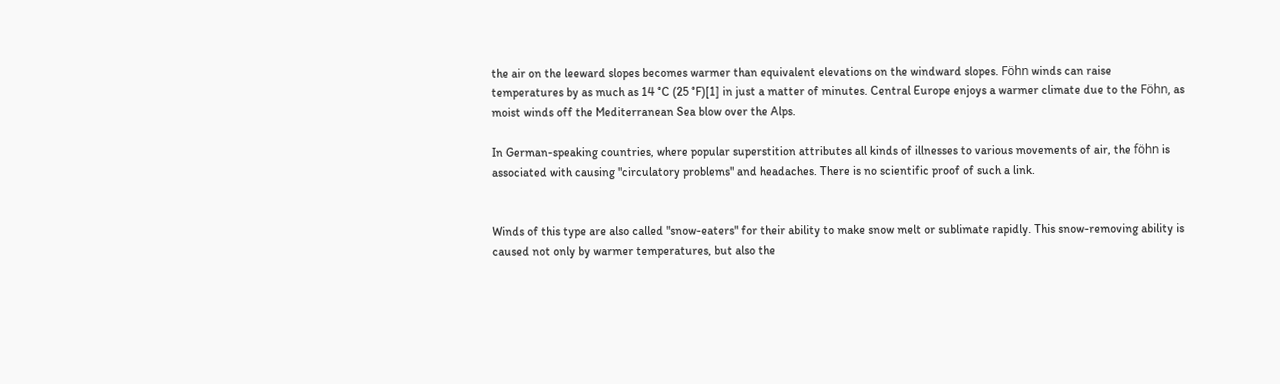the air on the leeward slopes becomes warmer than equivalent elevations on the windward slopes. Föhn winds can raise temperatures by as much as 14 °C (25 °F)[1] in just a matter of minutes. Central Europe enjoys a warmer climate due to the Föhn, as moist winds off the Mediterranean Sea blow over the Alps.

In German-speaking countries, where popular superstition attributes all kinds of illnesses to various movements of air, the föhn is associated with causing "circulatory problems" and headaches. There is no scientific proof of such a link.


Winds of this type are also called "snow-eaters" for their ability to make snow melt or sublimate rapidly. This snow-removing ability is caused not only by warmer temperatures, but also the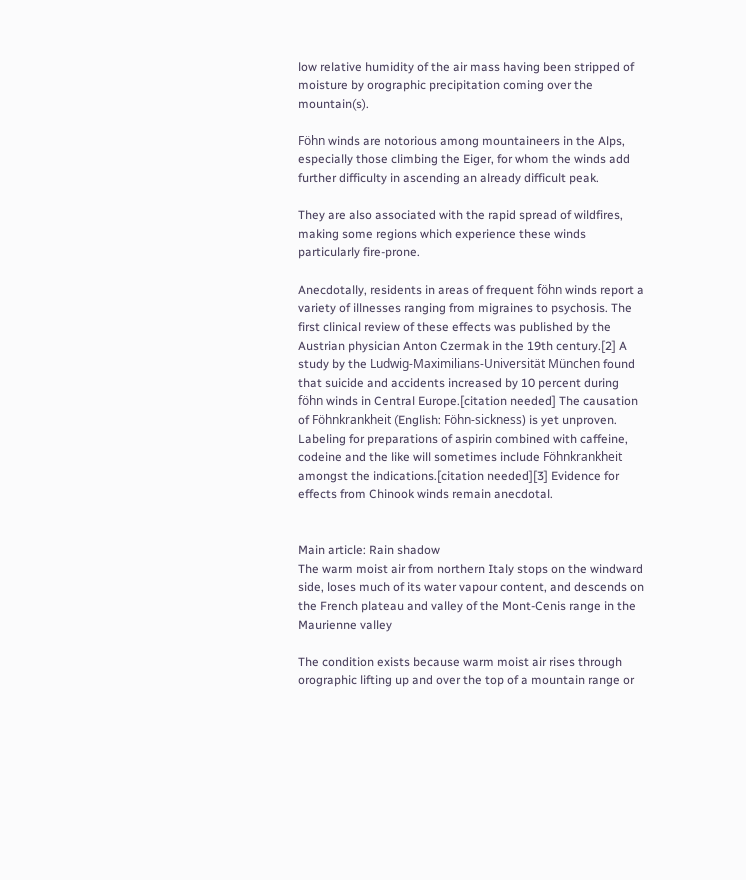low relative humidity of the air mass having been stripped of moisture by orographic precipitation coming over the mountain(s).

Föhn winds are notorious among mountaineers in the Alps, especially those climbing the Eiger, for whom the winds add further difficulty in ascending an already difficult peak.

They are also associated with the rapid spread of wildfires, making some regions which experience these winds particularly fire-prone.

Anecdotally, residents in areas of frequent föhn winds report a variety of illnesses ranging from migraines to psychosis. The first clinical review of these effects was published by the Austrian physician Anton Czermak in the 19th century.[2] A study by the Ludwig-Maximilians-Universität München found that suicide and accidents increased by 10 percent during föhn winds in Central Europe.[citation needed] The causation of Föhnkrankheit (English: Föhn-sickness) is yet unproven. Labeling for preparations of aspirin combined with caffeine, codeine and the like will sometimes include Föhnkrankheit amongst the indications.[citation needed][3] Evidence for effects from Chinook winds remain anecdotal.


Main article: Rain shadow
The warm moist air from northern Italy stops on the windward side, loses much of its water vapour content, and descends on the French plateau and valley of the Mont-Cenis range in the Maurienne valley

The condition exists because warm moist air rises through orographic lifting up and over the top of a mountain range or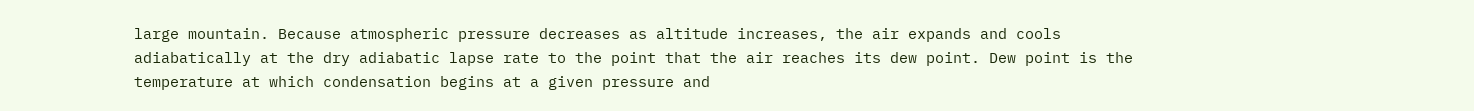large mountain. Because atmospheric pressure decreases as altitude increases, the air expands and cools adiabatically at the dry adiabatic lapse rate to the point that the air reaches its dew point. Dew point is the temperature at which condensation begins at a given pressure and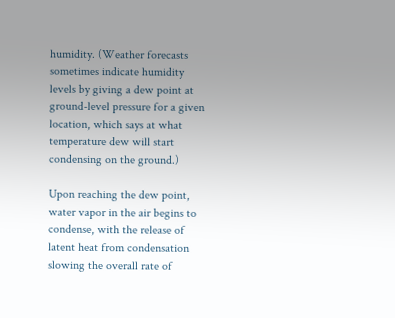humidity. (Weather forecasts sometimes indicate humidity levels by giving a dew point at ground-level pressure for a given location, which says at what temperature dew will start condensing on the ground.)

Upon reaching the dew point, water vapor in the air begins to condense, with the release of latent heat from condensation slowing the overall rate of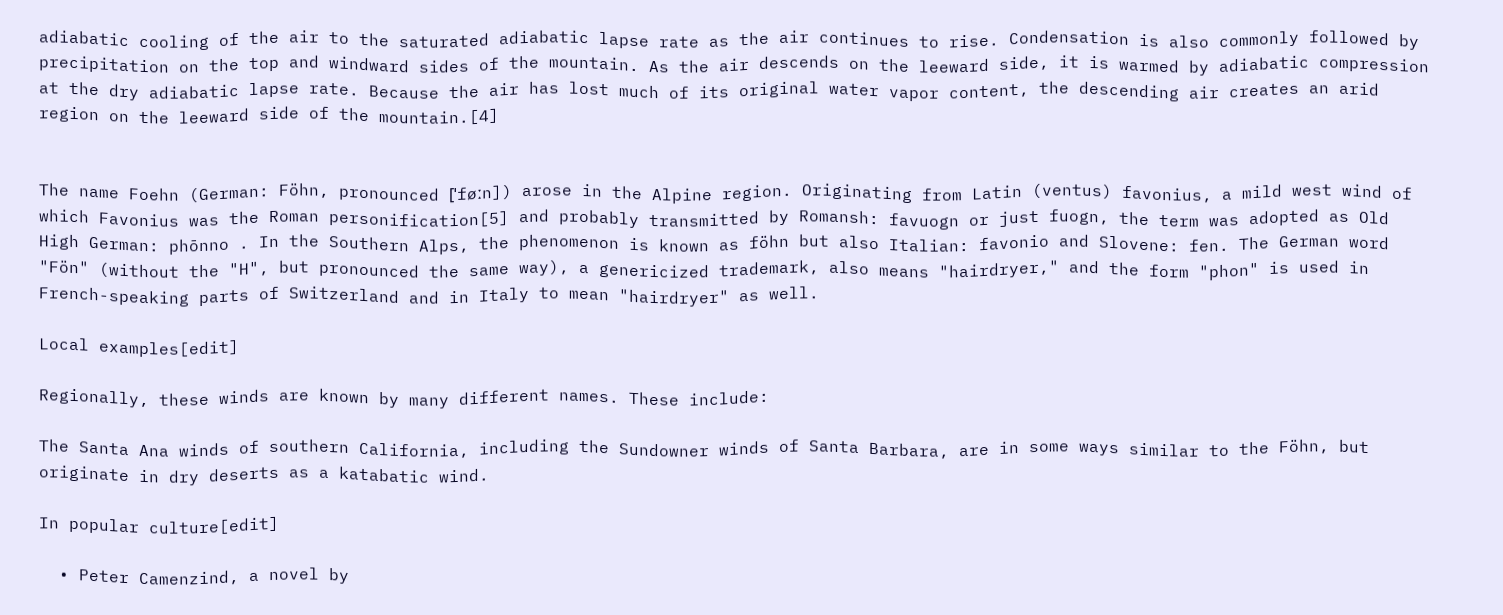adiabatic cooling of the air to the saturated adiabatic lapse rate as the air continues to rise. Condensation is also commonly followed by precipitation on the top and windward sides of the mountain. As the air descends on the leeward side, it is warmed by adiabatic compression at the dry adiabatic lapse rate. Because the air has lost much of its original water vapor content, the descending air creates an arid region on the leeward side of the mountain.[4]


The name Foehn (German: Föhn, pronounced [ˈføːn]) arose in the Alpine region. Originating from Latin (ventus) favonius, a mild west wind of which Favonius was the Roman personification[5] and probably transmitted by Romansh: favuogn or just fuogn, the term was adopted as Old High German: phōnno . In the Southern Alps, the phenomenon is known as föhn but also Italian: favonio and Slovene: fen. The German word "Fön" (without the "H", but pronounced the same way), a genericized trademark, also means "hairdryer," and the form "phon" is used in French-speaking parts of Switzerland and in Italy to mean "hairdryer" as well.

Local examples[edit]

Regionally, these winds are known by many different names. These include:

The Santa Ana winds of southern California, including the Sundowner winds of Santa Barbara, are in some ways similar to the Föhn, but originate in dry deserts as a katabatic wind.

In popular culture[edit]

  • Peter Camenzind, a novel by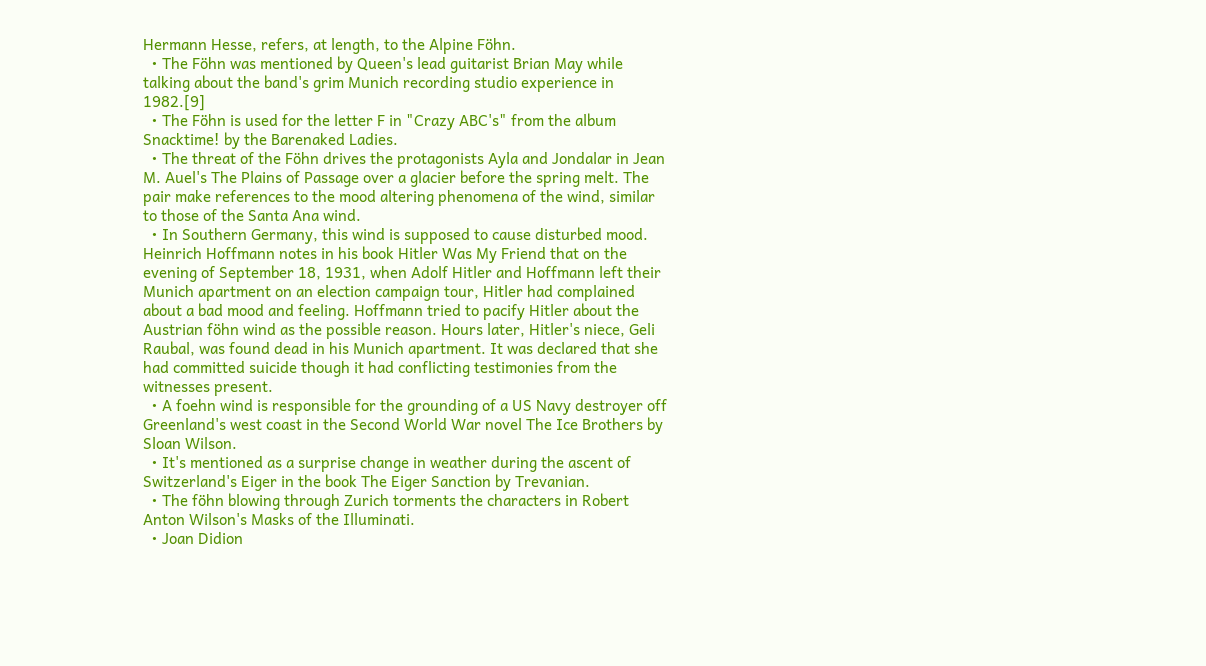Hermann Hesse, refers, at length, to the Alpine Föhn.
  • The Föhn was mentioned by Queen's lead guitarist Brian May while talking about the band's grim Munich recording studio experience in 1982.[9]
  • The Föhn is used for the letter F in "Crazy ABC's" from the album Snacktime! by the Barenaked Ladies.
  • The threat of the Föhn drives the protagonists Ayla and Jondalar in Jean M. Auel's The Plains of Passage over a glacier before the spring melt. The pair make references to the mood altering phenomena of the wind, similar to those of the Santa Ana wind.
  • In Southern Germany, this wind is supposed to cause disturbed mood. Heinrich Hoffmann notes in his book Hitler Was My Friend that on the evening of September 18, 1931, when Adolf Hitler and Hoffmann left their Munich apartment on an election campaign tour, Hitler had complained about a bad mood and feeling. Hoffmann tried to pacify Hitler about the Austrian föhn wind as the possible reason. Hours later, Hitler's niece, Geli Raubal, was found dead in his Munich apartment. It was declared that she had committed suicide though it had conflicting testimonies from the witnesses present.
  • A foehn wind is responsible for the grounding of a US Navy destroyer off Greenland's west coast in the Second World War novel The Ice Brothers by Sloan Wilson.
  • It's mentioned as a surprise change in weather during the ascent of Switzerland's Eiger in the book The Eiger Sanction by Trevanian.
  • The föhn blowing through Zurich torments the characters in Robert Anton Wilson's Masks of the Illuminati.
  • Joan Didion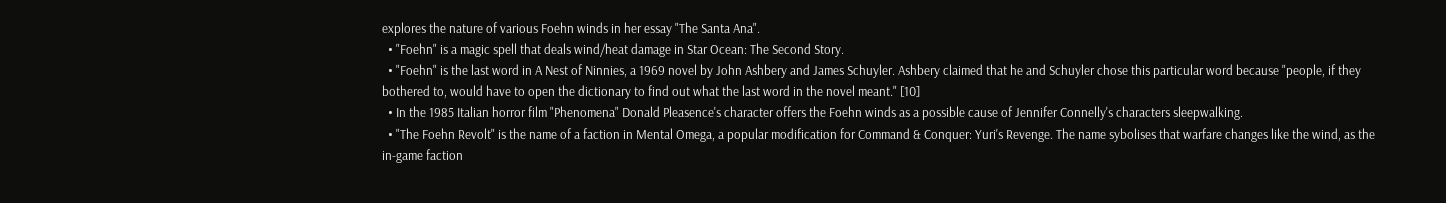explores the nature of various Foehn winds in her essay "The Santa Ana".
  • "Foehn" is a magic spell that deals wind/heat damage in Star Ocean: The Second Story.
  • "Foehn" is the last word in A Nest of Ninnies, a 1969 novel by John Ashbery and James Schuyler. Ashbery claimed that he and Schuyler chose this particular word because "people, if they bothered to, would have to open the dictionary to find out what the last word in the novel meant." [10]
  • In the 1985 Italian horror film "Phenomena" Donald Pleasence's character offers the Foehn winds as a possible cause of Jennifer Connelly's characters sleepwalking.
  • "The Foehn Revolt" is the name of a faction in Mental Omega, a popular modification for Command & Conquer: Yuri's Revenge. The name sybolises that warfare changes like the wind, as the in-game faction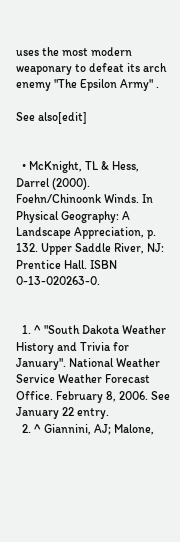uses the most modern weaponary to defeat its arch enemy "The Epsilon Army" .

See also[edit]


  • McKnight, TL & Hess, Darrel (2000). Foehn/Chinoonk Winds. In Physical Geography: A Landscape Appreciation, p. 132. Upper Saddle River, NJ: Prentice Hall. ISBN 0-13-020263-0.


  1. ^ "South Dakota Weather History and Trivia for January". National Weather Service Weather Forecast Office. February 8, 2006. See January 22 entry.
  2. ^ Giannini, AJ; Malone,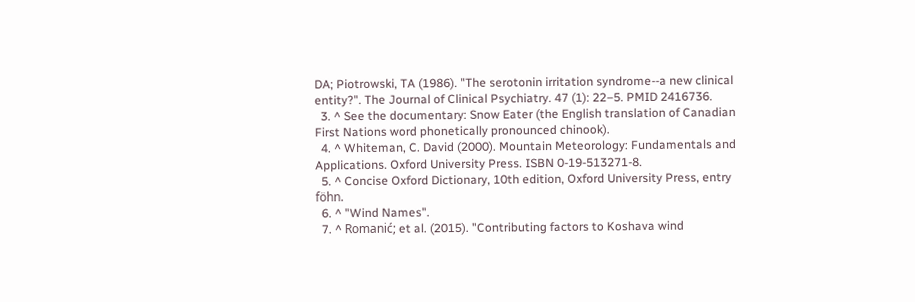DA; Piotrowski, TA (1986). "The serotonin irritation syndrome--a new clinical entity?". The Journal of Clinical Psychiatry. 47 (1): 22–5. PMID 2416736.
  3. ^ See the documentary: Snow Eater (the English translation of Canadian First Nations word phonetically pronounced chinook).
  4. ^ Whiteman, C. David (2000). Mountain Meteorology: Fundamentals and Applications. Oxford University Press. ISBN 0-19-513271-8.
  5. ^ Concise Oxford Dictionary, 10th edition, Oxford University Press, entry föhn.
  6. ^ "Wind Names".
  7. ^ Romanić; et al. (2015). "Contributing factors to Koshava wind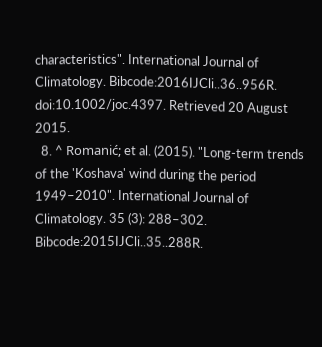characteristics". International Journal of Climatology. Bibcode:2016IJCli..36..956R. doi:10.1002/joc.4397. Retrieved 20 August 2015.
  8. ^ Romanić; et al. (2015). "Long-term trends of the 'Koshava' wind during the period 1949–2010". International Journal of Climatology. 35 (3): 288–302. Bibcode:2015IJCli..35..288R.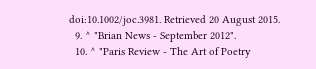doi:10.1002/joc.3981. Retrieved 20 August 2015.
  9. ^ "Brian News - September 2012".
  10. ^ "Paris Review - The Art of Poetry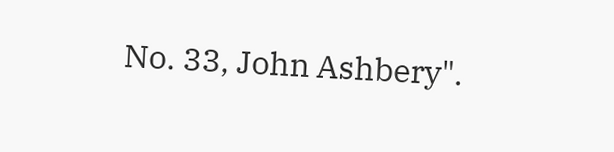No. 33, John Ashbery".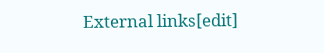External links[edit]